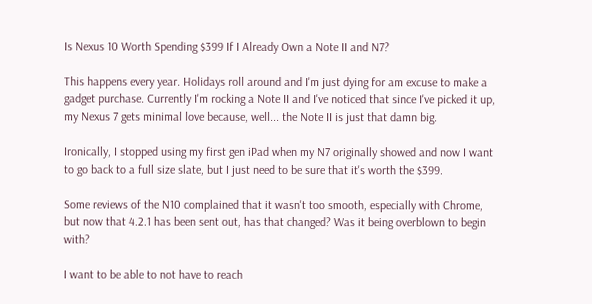Is Nexus 10 Worth Spending $399 If I Already Own a Note II and N7?

This happens every year. Holidays roll around and I'm just dying for am excuse to make a gadget purchase. Currently I'm rocking a Note II and I've noticed that since I've picked it up, my Nexus 7 gets minimal love because, well... the Note II is just that damn big.

Ironically, I stopped using my first gen iPad when my N7 originally showed and now I want to go back to a full size slate, but I just need to be sure that it's worth the $399.

Some reviews of the N10 complained that it wasn't too smooth, especially with Chrome, but now that 4.2.1 has been sent out, has that changed? Was it being overblown to begin with?

I want to be able to not have to reach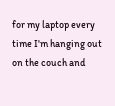for my laptop every time I'm hanging out on the couch and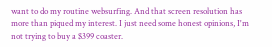want to do my routine websurfing. And that screen resolution has more than piqued my interest. I just need some honest opinions, I'm not trying to buy a $399 coaster.